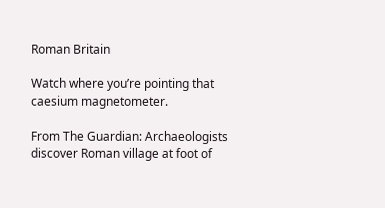Roman Britain

Watch where you’re pointing that caesium magnetometer.

From The Guardian: Archaeologists discover Roman village at foot of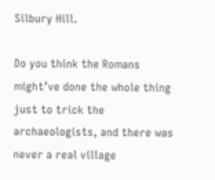Silbury Hill.

Do you think the Romans might’ve done the whole thing just to trick the archaeologists, and there was never a real village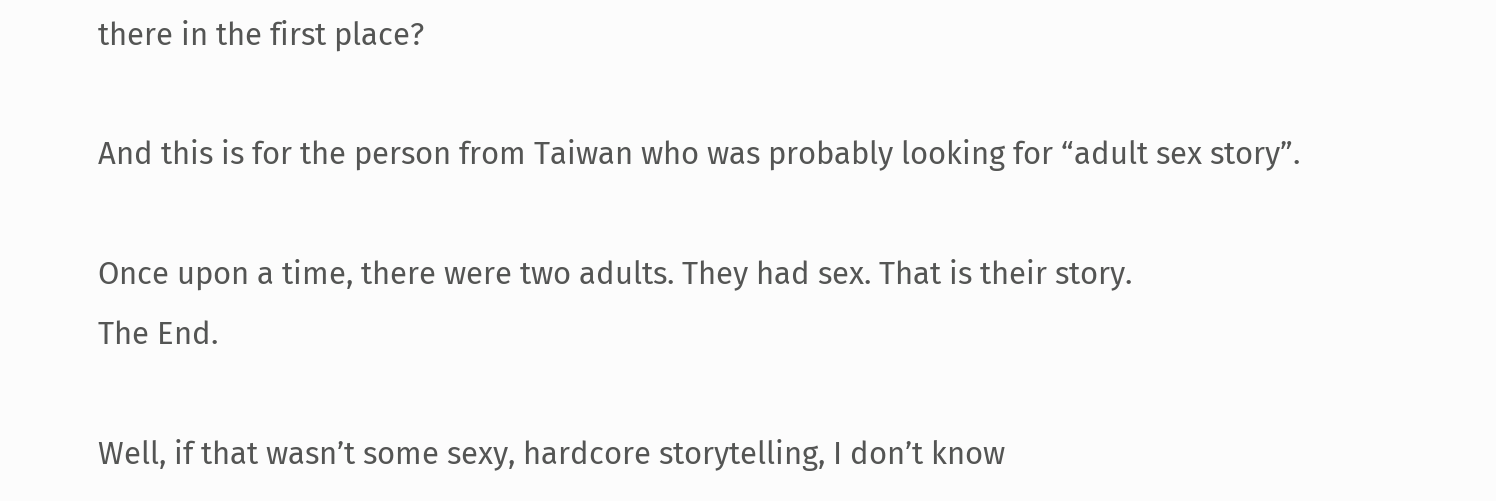there in the first place?

And this is for the person from Taiwan who was probably looking for “adult sex story”.

Once upon a time, there were two adults. They had sex. That is their story.
The End.

Well, if that wasn’t some sexy, hardcore storytelling, I don’t know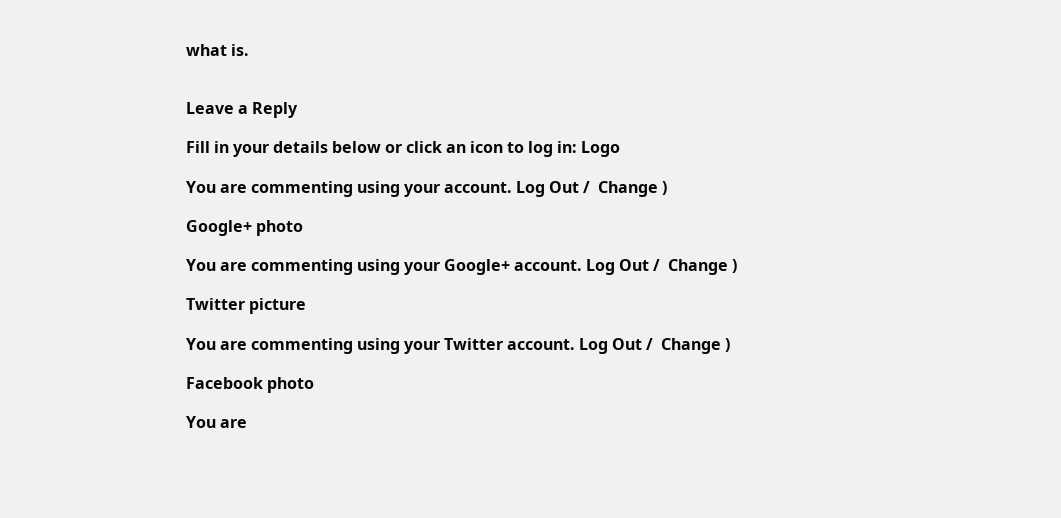what is.


Leave a Reply

Fill in your details below or click an icon to log in: Logo

You are commenting using your account. Log Out /  Change )

Google+ photo

You are commenting using your Google+ account. Log Out /  Change )

Twitter picture

You are commenting using your Twitter account. Log Out /  Change )

Facebook photo

You are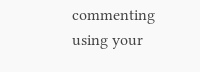commenting using your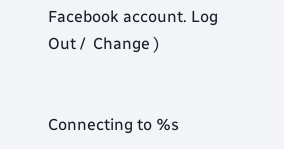Facebook account. Log Out /  Change )


Connecting to %s